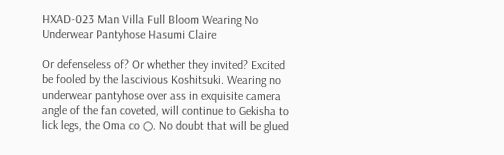HXAD-023 Man Villa Full Bloom Wearing No Underwear Pantyhose Hasumi Claire

Or defenseless of? Or whether they invited? Excited be fooled by the lascivious Koshitsuki. Wearing no underwear pantyhose over ass in exquisite camera angle of the fan coveted, will continue to Gekisha to lick legs, the Oma co ○. No doubt that will be glued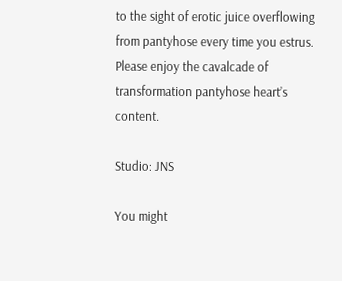to the sight of erotic juice overflowing from pantyhose every time you estrus. Please enjoy the cavalcade of transformation pantyhose heart’s content.

Studio: JNS

You might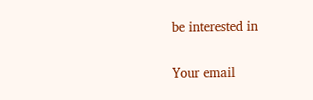be interested in


Your email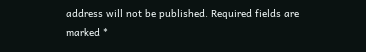address will not be published. Required fields are marked *